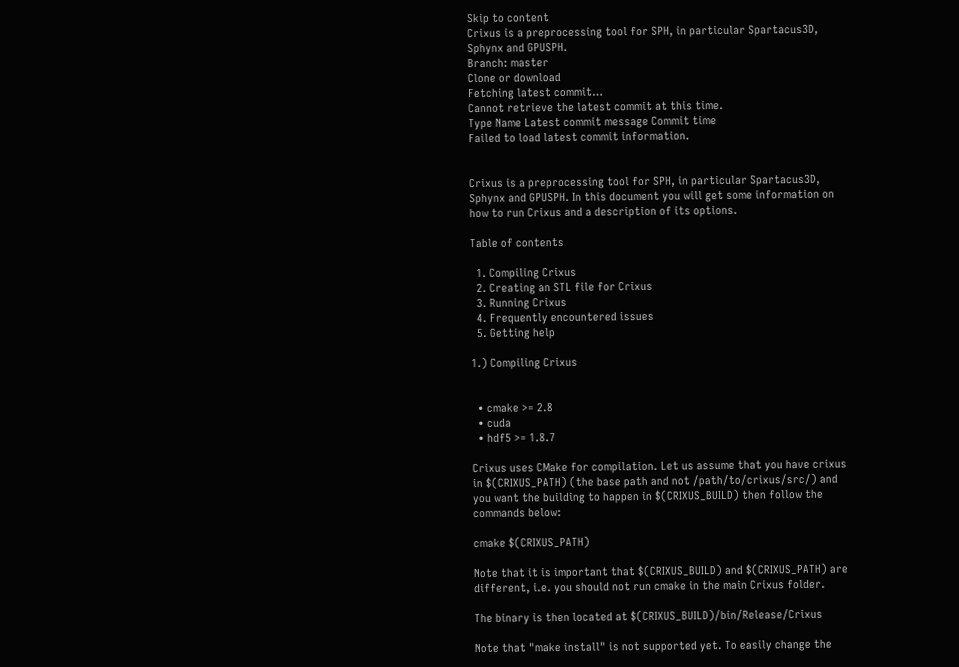Skip to content
Crixus is a preprocessing tool for SPH, in particular Spartacus3D, Sphynx and GPUSPH.
Branch: master
Clone or download
Fetching latest commit…
Cannot retrieve the latest commit at this time.
Type Name Latest commit message Commit time
Failed to load latest commit information.


Crixus is a preprocessing tool for SPH, in particular Spartacus3D, Sphynx and GPUSPH. In this document you will get some information on how to run Crixus and a description of its options.

Table of contents

  1. Compiling Crixus
  2. Creating an STL file for Crixus
  3. Running Crixus
  4. Frequently encountered issues
  5. Getting help

1.) Compiling Crixus


  • cmake >= 2.8
  • cuda
  • hdf5 >= 1.8.7

Crixus uses CMake for compilation. Let us assume that you have crixus in $(CRIXUS_PATH) (the base path and not /path/to/crixus/src/) and you want the building to happen in $(CRIXUS_BUILD) then follow the commands below:

cmake $(CRIXUS_PATH)

Note that it is important that $(CRIXUS_BUILD) and $(CRIXUS_PATH) are different, i.e. you should not run cmake in the main Crixus folder.

The binary is then located at $(CRIXUS_BUILD)/bin/Release/Crixus

Note that "make install" is not supported yet. To easily change the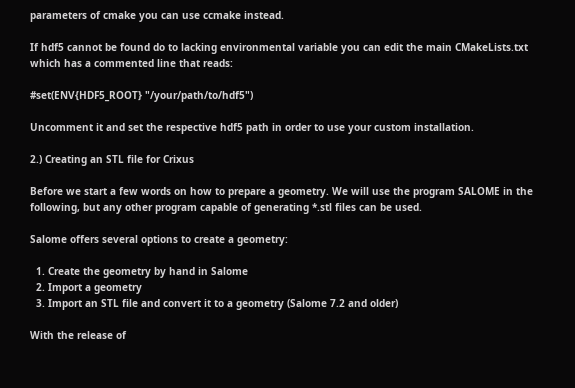parameters of cmake you can use ccmake instead.

If hdf5 cannot be found do to lacking environmental variable you can edit the main CMakeLists.txt which has a commented line that reads:

#set(ENV{HDF5_ROOT} "/your/path/to/hdf5")

Uncomment it and set the respective hdf5 path in order to use your custom installation.

2.) Creating an STL file for Crixus

Before we start a few words on how to prepare a geometry. We will use the program SALOME in the following, but any other program capable of generating *.stl files can be used.

Salome offers several options to create a geometry:

  1. Create the geometry by hand in Salome
  2. Import a geometry
  3. Import an STL file and convert it to a geometry (Salome 7.2 and older)

With the release of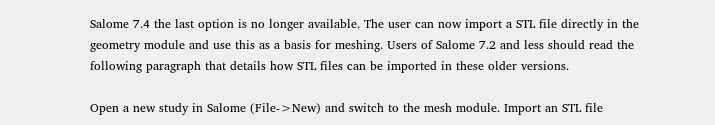Salome 7.4 the last option is no longer available. The user can now import a STL file directly in the geometry module and use this as a basis for meshing. Users of Salome 7.2 and less should read the following paragraph that details how STL files can be imported in these older versions.

Open a new study in Salome (File->New) and switch to the mesh module. Import an STL file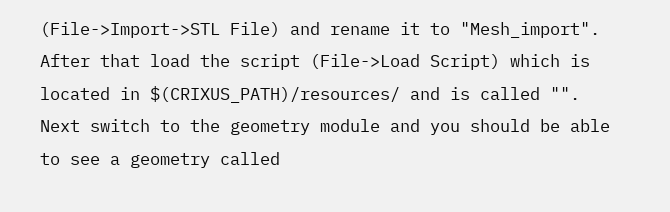(File->Import->STL File) and rename it to "Mesh_import". After that load the script (File->Load Script) which is located in $(CRIXUS_PATH)/resources/ and is called "". Next switch to the geometry module and you should be able to see a geometry called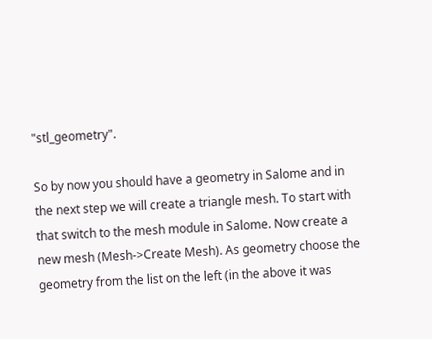"stl_geometry".

So by now you should have a geometry in Salome and in the next step we will create a triangle mesh. To start with that switch to the mesh module in Salome. Now create a new mesh (Mesh->Create Mesh). As geometry choose the geometry from the list on the left (in the above it was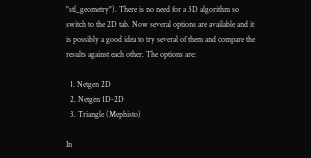"stl_geometry"). There is no need for a 3D algorithm so switch to the 2D tab. Now several options are available and it is possibly a good idea to try several of them and compare the results against each other. The options are:

  1. Netgen 2D
  2. Netgen 1D-2D
  3. Triangle (Mephisto)

In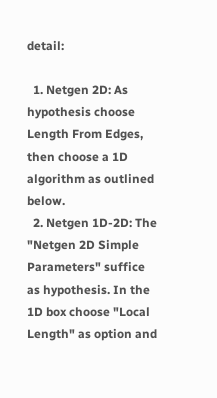detail:

  1. Netgen 2D: As hypothesis choose Length From Edges, then choose a 1D algorithm as outlined below.
  2. Netgen 1D-2D: The "Netgen 2D Simple Parameters" suffice as hypothesis. In the 1D box choose "Local Length" as option and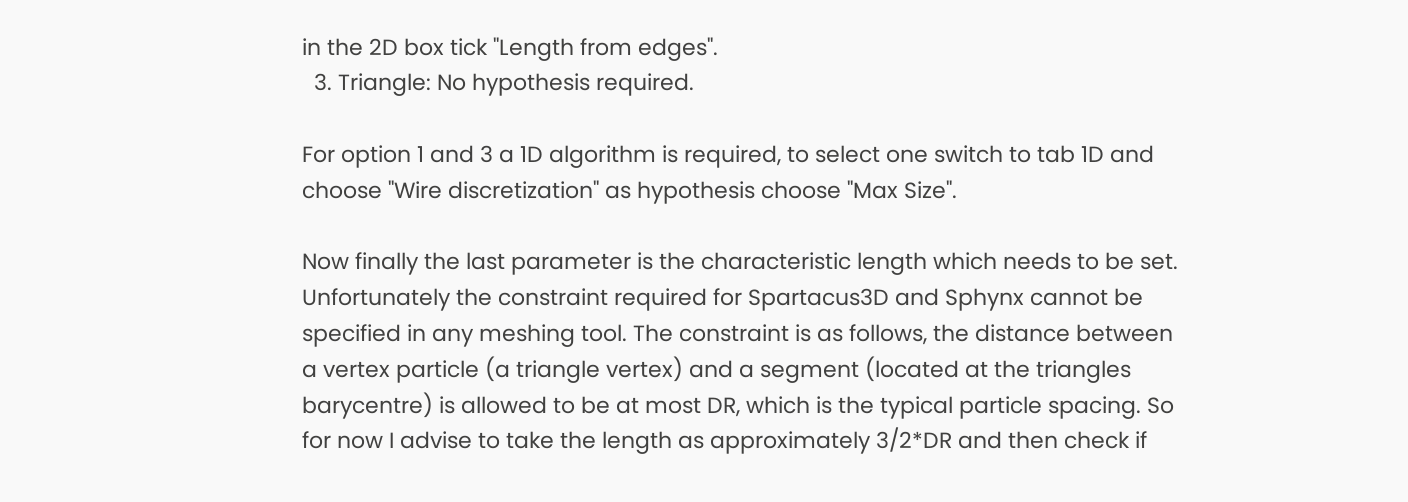in the 2D box tick "Length from edges".
  3. Triangle: No hypothesis required.

For option 1 and 3 a 1D algorithm is required, to select one switch to tab 1D and choose "Wire discretization" as hypothesis choose "Max Size".

Now finally the last parameter is the characteristic length which needs to be set. Unfortunately the constraint required for Spartacus3D and Sphynx cannot be specified in any meshing tool. The constraint is as follows, the distance between a vertex particle (a triangle vertex) and a segment (located at the triangles barycentre) is allowed to be at most DR, which is the typical particle spacing. So for now I advise to take the length as approximately 3/2*DR and then check if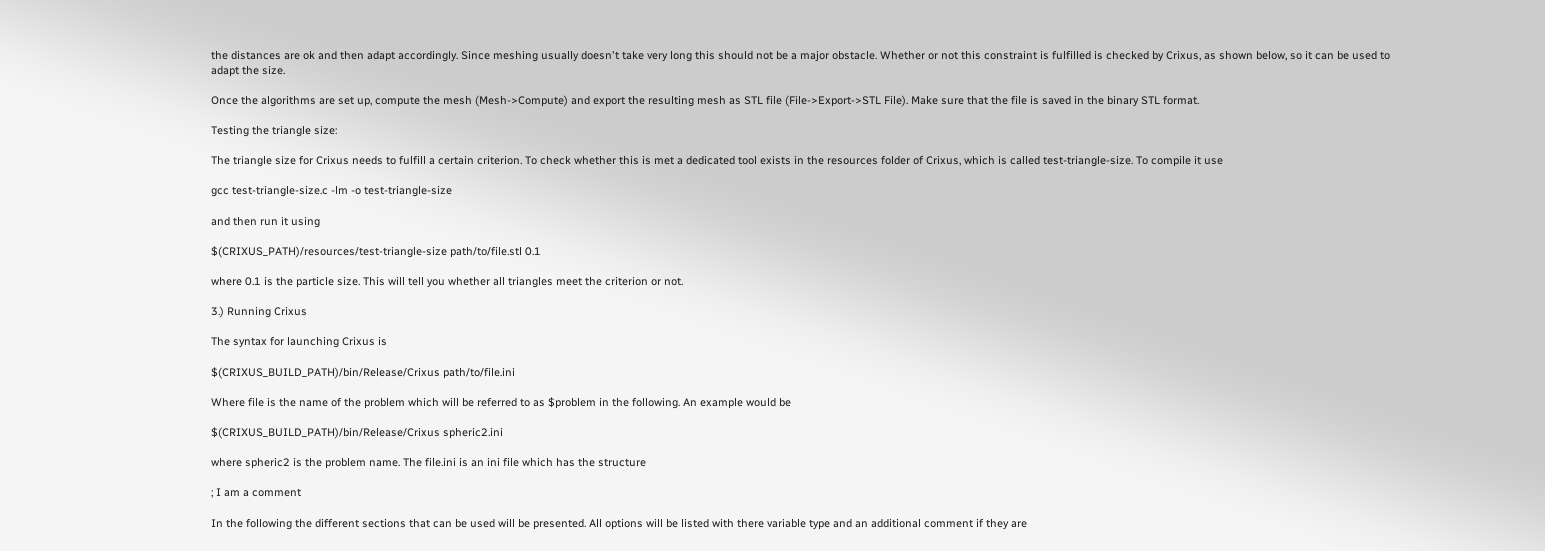the distances are ok and then adapt accordingly. Since meshing usually doesn't take very long this should not be a major obstacle. Whether or not this constraint is fulfilled is checked by Crixus, as shown below, so it can be used to adapt the size.

Once the algorithms are set up, compute the mesh (Mesh->Compute) and export the resulting mesh as STL file (File->Export->STL File). Make sure that the file is saved in the binary STL format.

Testing the triangle size:

The triangle size for Crixus needs to fulfill a certain criterion. To check whether this is met a dedicated tool exists in the resources folder of Crixus, which is called test-triangle-size. To compile it use

gcc test-triangle-size.c -lm -o test-triangle-size

and then run it using

$(CRIXUS_PATH)/resources/test-triangle-size path/to/file.stl 0.1

where 0.1 is the particle size. This will tell you whether all triangles meet the criterion or not.

3.) Running Crixus

The syntax for launching Crixus is

$(CRIXUS_BUILD_PATH)/bin/Release/Crixus path/to/file.ini

Where file is the name of the problem which will be referred to as $problem in the following. An example would be

$(CRIXUS_BUILD_PATH)/bin/Release/Crixus spheric2.ini

where spheric2 is the problem name. The file.ini is an ini file which has the structure

; I am a comment

In the following the different sections that can be used will be presented. All options will be listed with there variable type and an additional comment if they are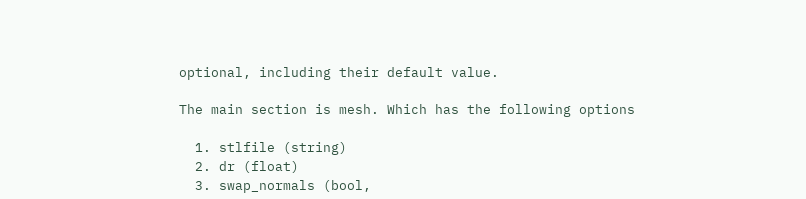optional, including their default value.

The main section is mesh. Which has the following options

  1. stlfile (string)
  2. dr (float)
  3. swap_normals (bool,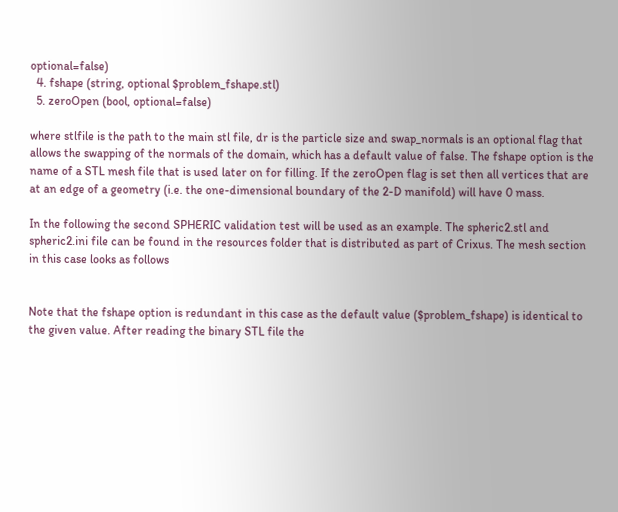optional=false)
  4. fshape (string, optional $problem_fshape.stl)
  5. zeroOpen (bool, optional=false)

where stlfile is the path to the main stl file, dr is the particle size and swap_normals is an optional flag that allows the swapping of the normals of the domain, which has a default value of false. The fshape option is the name of a STL mesh file that is used later on for filling. If the zeroOpen flag is set then all vertices that are at an edge of a geometry (i.e. the one-dimensional boundary of the 2-D manifold) will have 0 mass.

In the following the second SPHERIC validation test will be used as an example. The spheric2.stl and spheric2.ini file can be found in the resources folder that is distributed as part of Crixus. The mesh section in this case looks as follows


Note that the fshape option is redundant in this case as the default value ($problem_fshape) is identical to the given value. After reading the binary STL file the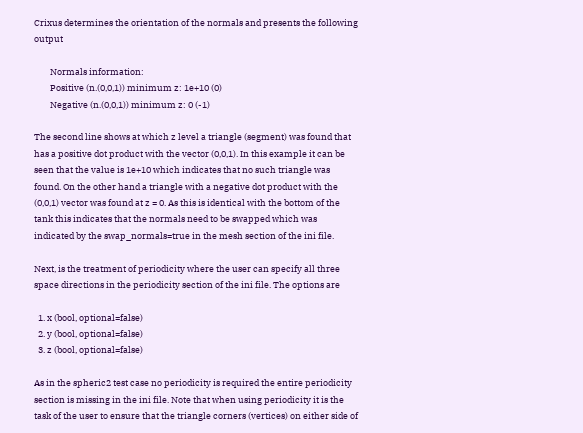Crixus determines the orientation of the normals and presents the following output

        Normals information:
        Positive (n.(0,0,1)) minimum z: 1e+10 (0)
        Negative (n.(0,0,1)) minimum z: 0 (-1)

The second line shows at which z level a triangle (segment) was found that has a positive dot product with the vector (0,0,1). In this example it can be seen that the value is 1e+10 which indicates that no such triangle was found. On the other hand a triangle with a negative dot product with the (0,0,1) vector was found at z = 0. As this is identical with the bottom of the tank this indicates that the normals need to be swapped which was indicated by the swap_normals=true in the mesh section of the ini file.

Next, is the treatment of periodicity where the user can specify all three space directions in the periodicity section of the ini file. The options are

  1. x (bool, optional=false)
  2. y (bool, optional=false)
  3. z (bool, optional=false)

As in the spheric2 test case no periodicity is required the entire periodicity section is missing in the ini file. Note that when using periodicity it is the task of the user to ensure that the triangle corners (vertices) on either side of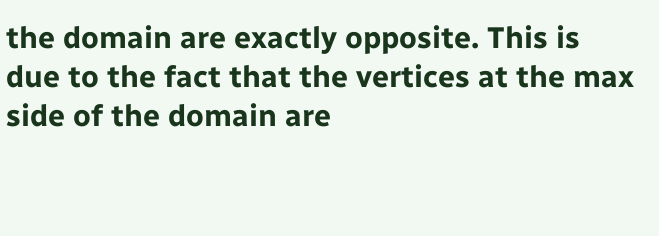the domain are exactly opposite. This is due to the fact that the vertices at the max side of the domain are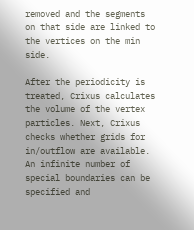removed and the segments on that side are linked to the vertices on the min side.

After the periodicity is treated, Crixus calculates the volume of the vertex particles. Next, Crixus checks whether grids for in/outflow are available. An infinite number of special boundaries can be specified and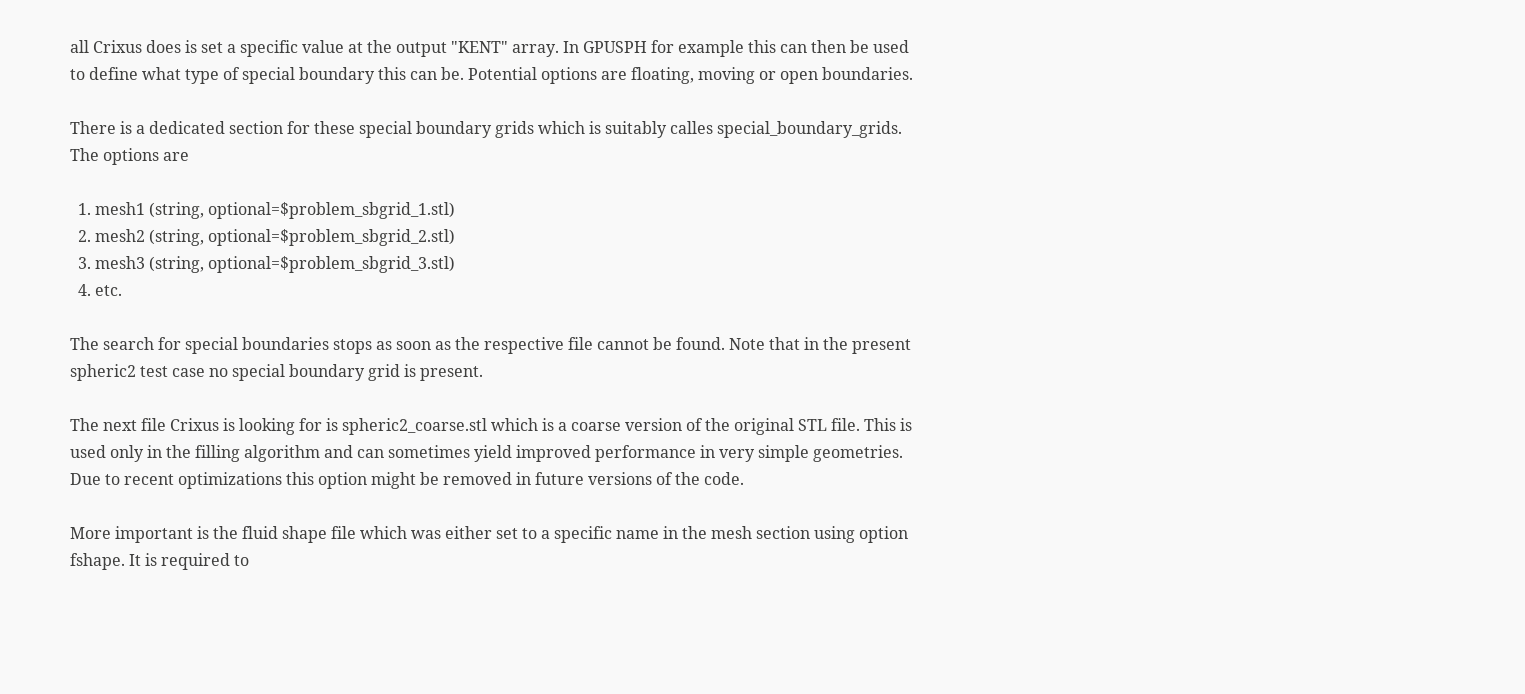all Crixus does is set a specific value at the output "KENT" array. In GPUSPH for example this can then be used to define what type of special boundary this can be. Potential options are floating, moving or open boundaries.

There is a dedicated section for these special boundary grids which is suitably calles special_boundary_grids. The options are

  1. mesh1 (string, optional=$problem_sbgrid_1.stl)
  2. mesh2 (string, optional=$problem_sbgrid_2.stl)
  3. mesh3 (string, optional=$problem_sbgrid_3.stl)
  4. etc.

The search for special boundaries stops as soon as the respective file cannot be found. Note that in the present spheric2 test case no special boundary grid is present.

The next file Crixus is looking for is spheric2_coarse.stl which is a coarse version of the original STL file. This is used only in the filling algorithm and can sometimes yield improved performance in very simple geometries. Due to recent optimizations this option might be removed in future versions of the code.

More important is the fluid shape file which was either set to a specific name in the mesh section using option fshape. It is required to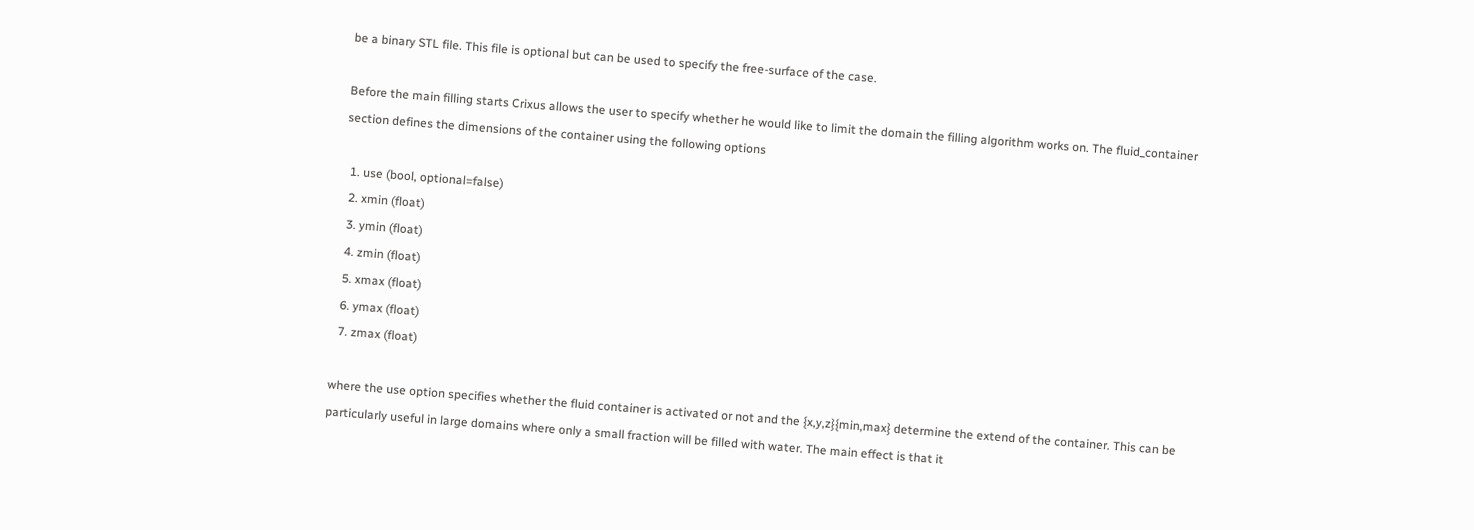be a binary STL file. This file is optional but can be used to specify the free-surface of the case.

Before the main filling starts Crixus allows the user to specify whether he would like to limit the domain the filling algorithm works on. The fluid_container section defines the dimensions of the container using the following options

  1. use (bool, optional=false)
  2. xmin (float)
  3. ymin (float)
  4. zmin (float)
  5. xmax (float)
  6. ymax (float)
  7. zmax (float)

where the use option specifies whether the fluid container is activated or not and the {x,y,z}{min,max} determine the extend of the container. This can be particularly useful in large domains where only a small fraction will be filled with water. The main effect is that it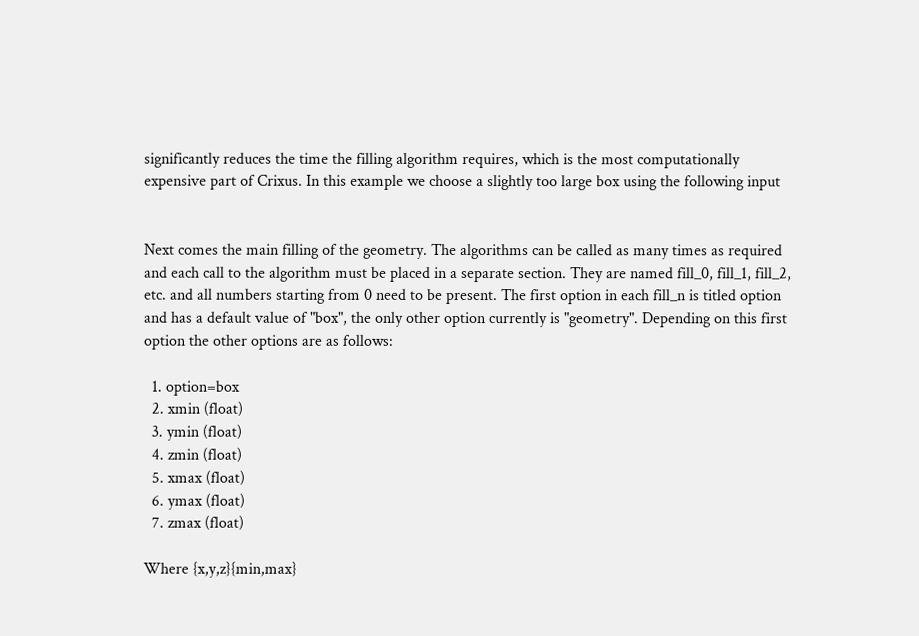significantly reduces the time the filling algorithm requires, which is the most computationally expensive part of Crixus. In this example we choose a slightly too large box using the following input


Next comes the main filling of the geometry. The algorithms can be called as many times as required and each call to the algorithm must be placed in a separate section. They are named fill_0, fill_1, fill_2, etc. and all numbers starting from 0 need to be present. The first option in each fill_n is titled option and has a default value of "box", the only other option currently is "geometry". Depending on this first option the other options are as follows:

  1. option=box
  2. xmin (float)
  3. ymin (float)
  4. zmin (float)
  5. xmax (float)
  6. ymax (float)
  7. zmax (float)

Where {x,y,z}{min,max}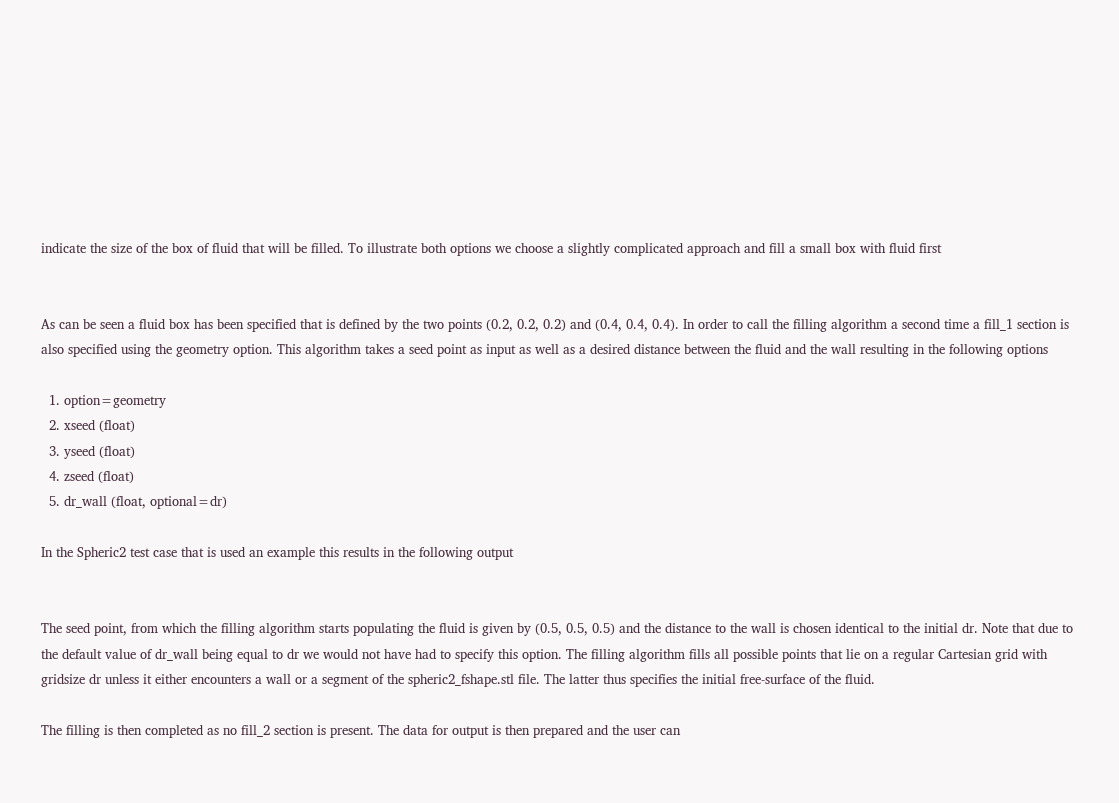indicate the size of the box of fluid that will be filled. To illustrate both options we choose a slightly complicated approach and fill a small box with fluid first


As can be seen a fluid box has been specified that is defined by the two points (0.2, 0.2, 0.2) and (0.4, 0.4, 0.4). In order to call the filling algorithm a second time a fill_1 section is also specified using the geometry option. This algorithm takes a seed point as input as well as a desired distance between the fluid and the wall resulting in the following options

  1. option=geometry
  2. xseed (float)
  3. yseed (float)
  4. zseed (float)
  5. dr_wall (float, optional=dr)

In the Spheric2 test case that is used an example this results in the following output


The seed point, from which the filling algorithm starts populating the fluid is given by (0.5, 0.5, 0.5) and the distance to the wall is chosen identical to the initial dr. Note that due to the default value of dr_wall being equal to dr we would not have had to specify this option. The filling algorithm fills all possible points that lie on a regular Cartesian grid with gridsize dr unless it either encounters a wall or a segment of the spheric2_fshape.stl file. The latter thus specifies the initial free-surface of the fluid.

The filling is then completed as no fill_2 section is present. The data for output is then prepared and the user can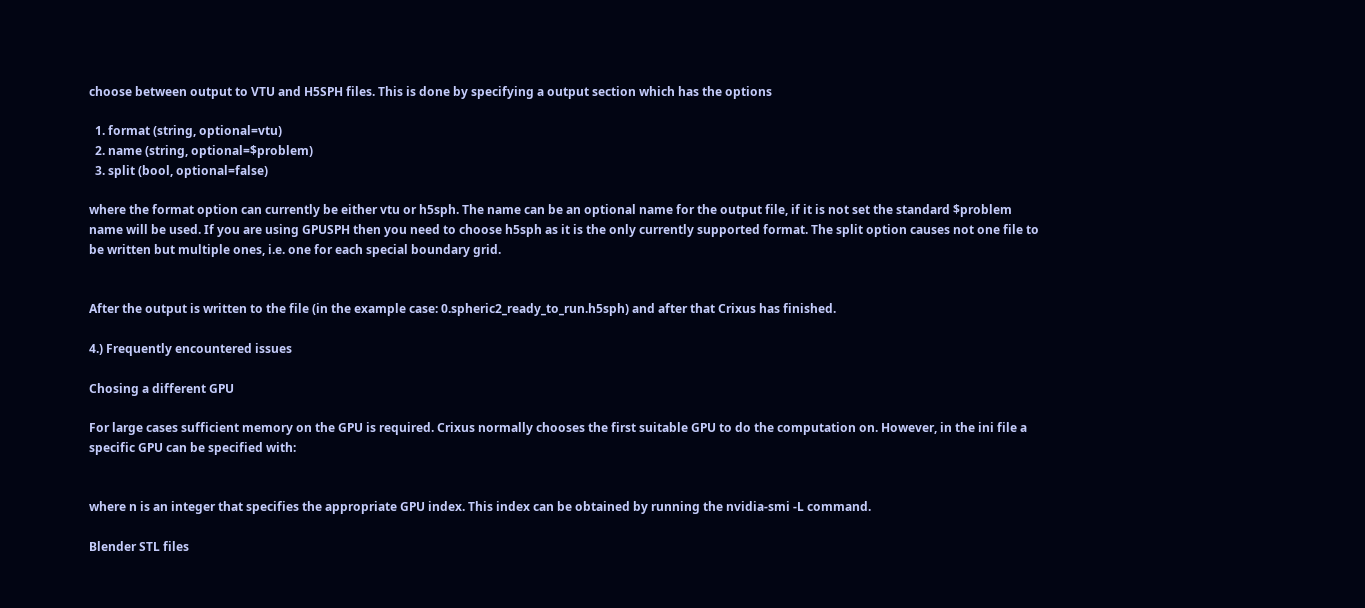choose between output to VTU and H5SPH files. This is done by specifying a output section which has the options

  1. format (string, optional=vtu)
  2. name (string, optional=$problem)
  3. split (bool, optional=false)

where the format option can currently be either vtu or h5sph. The name can be an optional name for the output file, if it is not set the standard $problem name will be used. If you are using GPUSPH then you need to choose h5sph as it is the only currently supported format. The split option causes not one file to be written but multiple ones, i.e. one for each special boundary grid.


After the output is written to the file (in the example case: 0.spheric2_ready_to_run.h5sph) and after that Crixus has finished.

4.) Frequently encountered issues

Chosing a different GPU

For large cases sufficient memory on the GPU is required. Crixus normally chooses the first suitable GPU to do the computation on. However, in the ini file a specific GPU can be specified with:


where n is an integer that specifies the appropriate GPU index. This index can be obtained by running the nvidia-smi -L command.

Blender STL files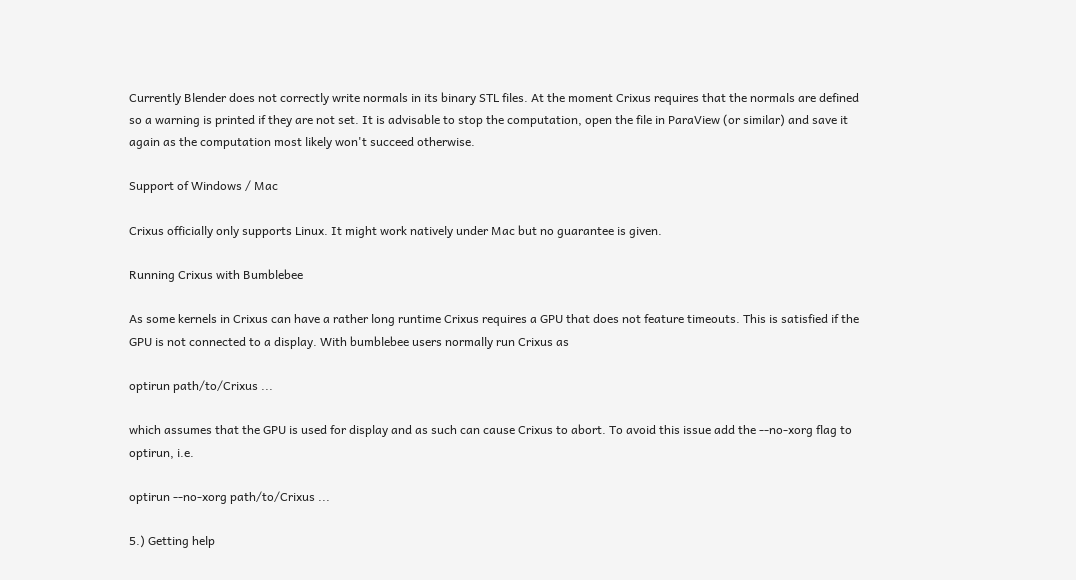Currently Blender does not correctly write normals in its binary STL files. At the moment Crixus requires that the normals are defined so a warning is printed if they are not set. It is advisable to stop the computation, open the file in ParaView (or similar) and save it again as the computation most likely won't succeed otherwise.

Support of Windows / Mac

Crixus officially only supports Linux. It might work natively under Mac but no guarantee is given.

Running Crixus with Bumblebee

As some kernels in Crixus can have a rather long runtime Crixus requires a GPU that does not feature timeouts. This is satisfied if the GPU is not connected to a display. With bumblebee users normally run Crixus as

optirun path/to/Crixus ...

which assumes that the GPU is used for display and as such can cause Crixus to abort. To avoid this issue add the --no-xorg flag to optirun, i.e.

optirun --no-xorg path/to/Crixus ...

5.) Getting help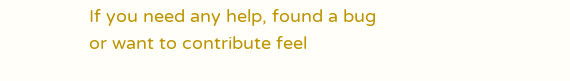If you need any help, found a bug or want to contribute feel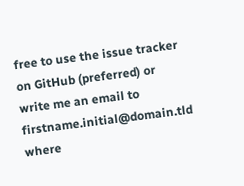free to use the issue tracker on GitHub (preferred) or write me an email to firstname.initial@domain.tld where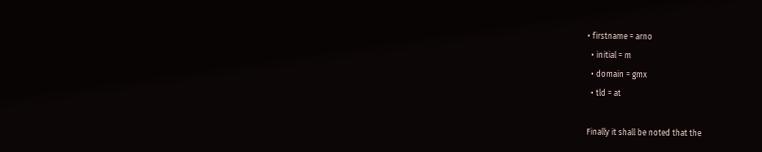• firstname = arno
  • initial = m
  • domain = gmx
  • tld = at

Finally it shall be noted that the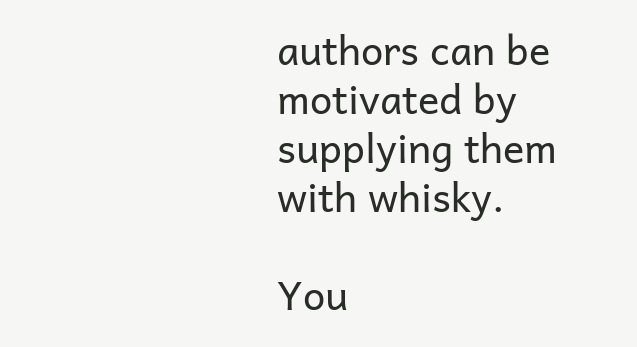authors can be motivated by supplying them with whisky.

You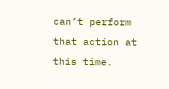can’t perform that action at this time.